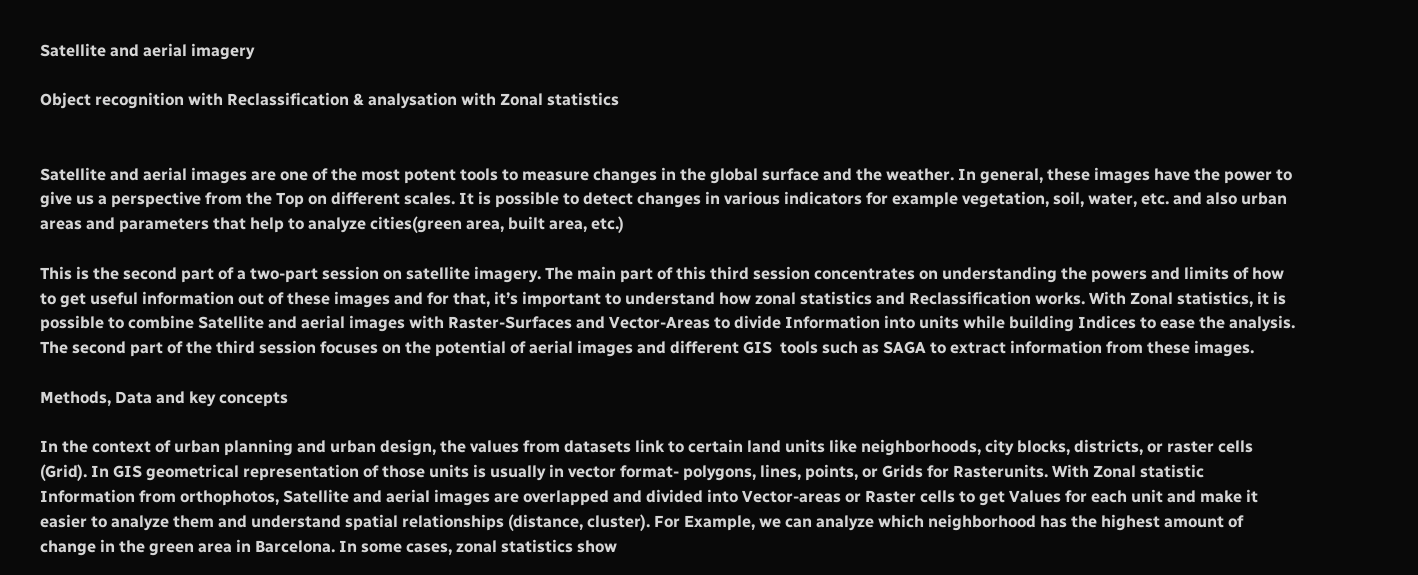Satellite and aerial imagery

Object recognition with Reclassification & analysation with Zonal statistics


Satellite and aerial images are one of the most potent tools to measure changes in the global surface and the weather. In general, these images have the power to give us a perspective from the Top on different scales. It is possible to detect changes in various indicators for example vegetation, soil, water, etc. and also urban areas and parameters that help to analyze cities(green area, built area, etc.)

This is the second part of a two-part session on satellite imagery. The main part of this third session concentrates on understanding the powers and limits of how to get useful information out of these images and for that, it’s important to understand how zonal statistics and Reclassification works. With Zonal statistics, it is possible to combine Satellite and aerial images with Raster-Surfaces and Vector-Areas to divide Information into units while building Indices to ease the analysis. The second part of the third session focuses on the potential of aerial images and different GIS  tools such as SAGA to extract information from these images.

Methods, Data and key concepts

In the context of urban planning and urban design, the values from datasets link to certain land units like neighborhoods, city blocks, districts, or raster cells (Grid). In GIS geometrical representation of those units is usually in vector format- polygons, lines, points, or Grids for Rasterunits. With Zonal statistic Information from orthophotos, Satellite and aerial images are overlapped and divided into Vector-areas or Raster cells to get Values for each unit and make it easier to analyze them and understand spatial relationships (distance, cluster). For Example, we can analyze which neighborhood has the highest amount of change in the green area in Barcelona. In some cases, zonal statistics show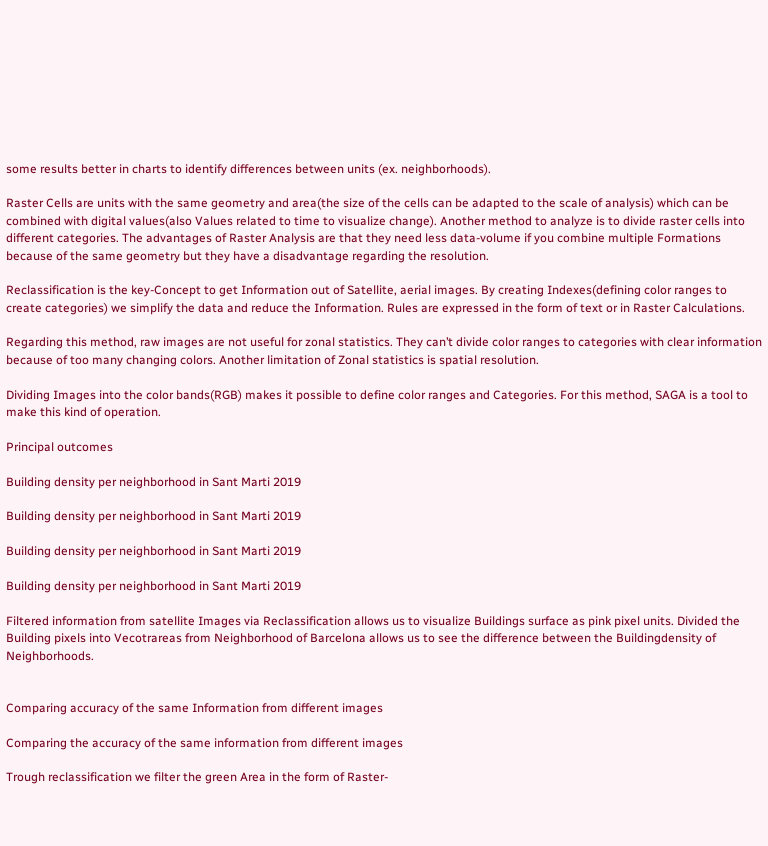some results better in charts to identify differences between units (ex. neighborhoods).

Raster Cells are units with the same geometry and area(the size of the cells can be adapted to the scale of analysis) which can be combined with digital values(also Values related to time to visualize change). Another method to analyze is to divide raster cells into different categories. The advantages of Raster Analysis are that they need less data-volume if you combine multiple Formations because of the same geometry but they have a disadvantage regarding the resolution.

Reclassification is the key-Concept to get Information out of Satellite, aerial images. By creating Indexes(defining color ranges to create categories) we simplify the data and reduce the Information. Rules are expressed in the form of text or in Raster Calculations.

Regarding this method, raw images are not useful for zonal statistics. They can’t divide color ranges to categories with clear information because of too many changing colors. Another limitation of Zonal statistics is spatial resolution.

Dividing Images into the color bands(RGB) makes it possible to define color ranges and Categories. For this method, SAGA is a tool to make this kind of operation.

Principal outcomes

Building density per neighborhood in Sant Marti 2019

Building density per neighborhood in Sant Marti 2019

Building density per neighborhood in Sant Marti 2019

Building density per neighborhood in Sant Marti 2019

Filtered information from satellite Images via Reclassification allows us to visualize Buildings surface as pink pixel units. Divided the Building pixels into Vecotrareas from Neighborhood of Barcelona allows us to see the difference between the Buildingdensity of Neighborhoods.


Comparing accuracy of the same Information from different images

Comparing the accuracy of the same information from different images

Trough reclassification we filter the green Area in the form of Raster-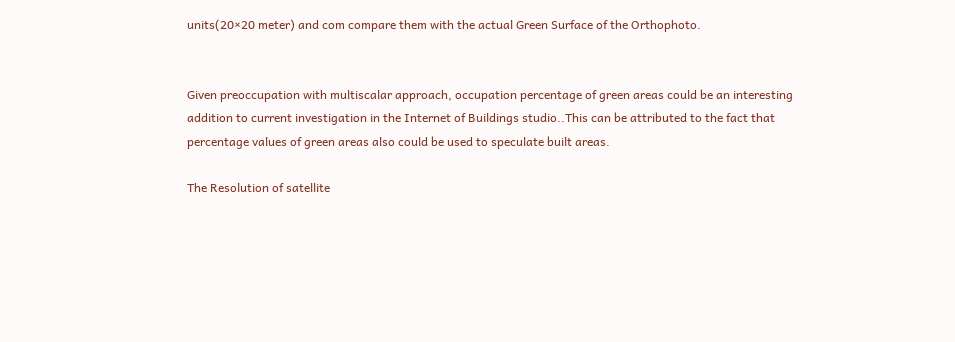units(20×20 meter) and com compare them with the actual Green Surface of the Orthophoto.


Given preoccupation with multiscalar approach, occupation percentage of green areas could be an interesting addition to current investigation in the Internet of Buildings studio..This can be attributed to the fact that percentage values of green areas also could be used to speculate built areas.

The Resolution of satellite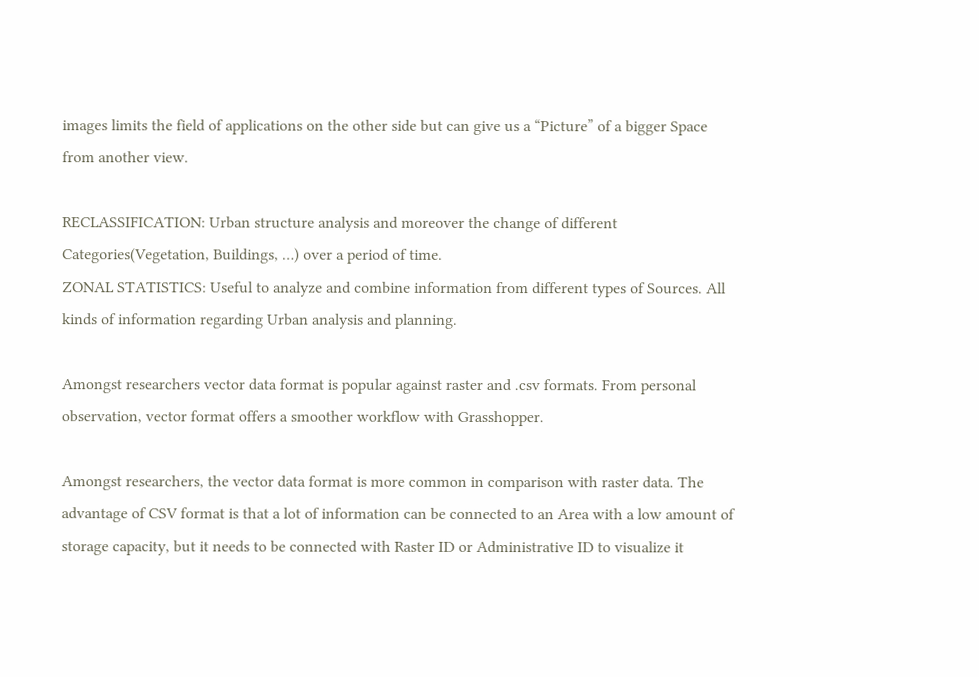images limits the field of applications on the other side but can give us a “Picture” of a bigger Space from another view.

RECLASSIFICATION: Urban structure analysis and moreover the change of different Categories(Vegetation, Buildings, …) over a period of time.
ZONAL STATISTICS: Useful to analyze and combine information from different types of Sources. All kinds of information regarding Urban analysis and planning.

Amongst researchers vector data format is popular against raster and .csv formats. From personal observation, vector format offers a smoother workflow with Grasshopper.

Amongst researchers, the vector data format is more common in comparison with raster data. The advantage of CSV format is that a lot of information can be connected to an Area with a low amount of storage capacity, but it needs to be connected with Raster ID or Administrative ID to visualize it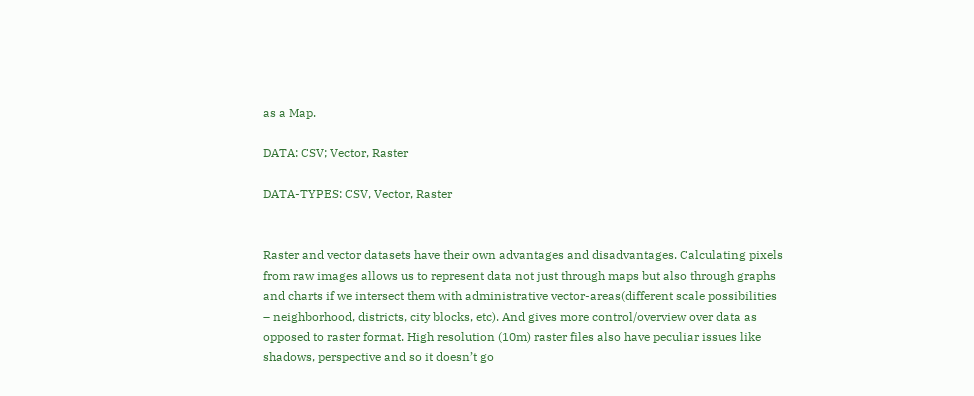as a Map.

DATA: CSV; Vector, Raster

DATA-TYPES: CSV, Vector, Raster


Raster and vector datasets have their own advantages and disadvantages. Calculating pixels from raw images allows us to represent data not just through maps but also through graphs and charts if we intersect them with administrative vector-areas(different scale possibilities – neighborhood, districts, city blocks, etc). And gives more control/overview over data as opposed to raster format. High resolution (10m) raster files also have peculiar issues like shadows, perspective and so it doesn’t go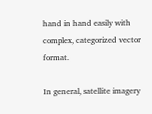hand in hand easily with complex, categorized vector format.

In general, satellite imagery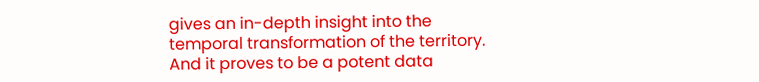gives an in-depth insight into the temporal transformation of the territory. And it proves to be a potent data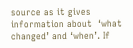source as it gives information about  ‘what changed’ and ‘when’. If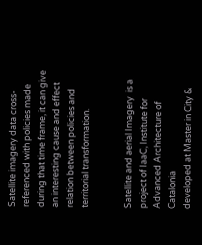Satellite imagery data cross-referenced with policies made during that time frame, it can give an interesting cause and effect relation between policies and territorial transformation.


Satellite and aerial Imagery  is a project of IaaC, Institute for Advanced Architecture of Catalonia
developed at Master in City &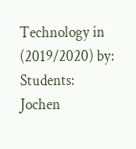Technology in (2019/2020) by:
Students: Jochen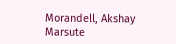Morandell, Akshay Marsute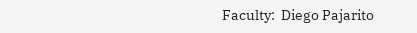Faculty:  Diego Pajarito